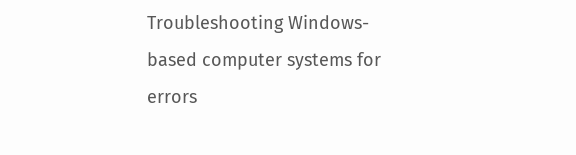Troubleshooting Windows-based computer systems for errors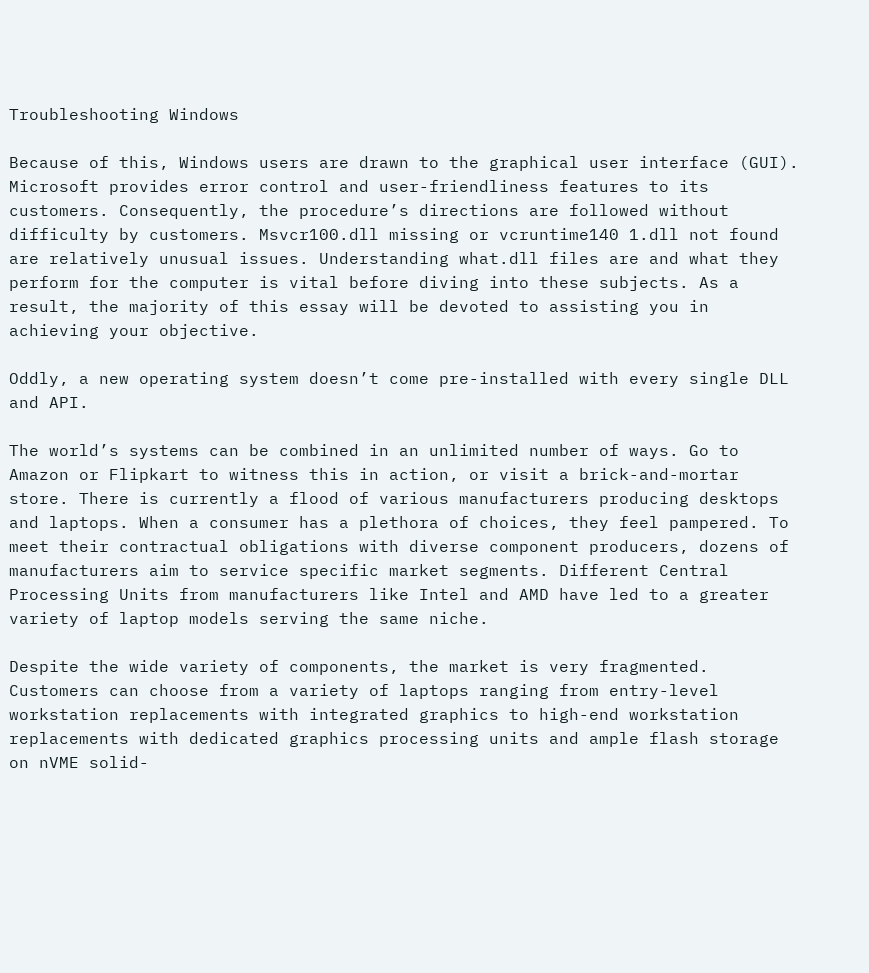Troubleshooting Windows

Because of this, Windows users are drawn to the graphical user interface (GUI). Microsoft provides error control and user-friendliness features to its customers. Consequently, the procedure’s directions are followed without difficulty by customers. Msvcr100.dll missing or vcruntime140 1.dll not found are relatively unusual issues. Understanding what.dll files are and what they perform for the computer is vital before diving into these subjects. As a result, the majority of this essay will be devoted to assisting you in achieving your objective.

Oddly, a new operating system doesn’t come pre-installed with every single DLL and API.

The world’s systems can be combined in an unlimited number of ways. Go to Amazon or Flipkart to witness this in action, or visit a brick-and-mortar store. There is currently a flood of various manufacturers producing desktops and laptops. When a consumer has a plethora of choices, they feel pampered. To meet their contractual obligations with diverse component producers, dozens of manufacturers aim to service specific market segments. Different Central Processing Units from manufacturers like Intel and AMD have led to a greater variety of laptop models serving the same niche.

Despite the wide variety of components, the market is very fragmented. Customers can choose from a variety of laptops ranging from entry-level workstation replacements with integrated graphics to high-end workstation replacements with dedicated graphics processing units and ample flash storage on nVME solid-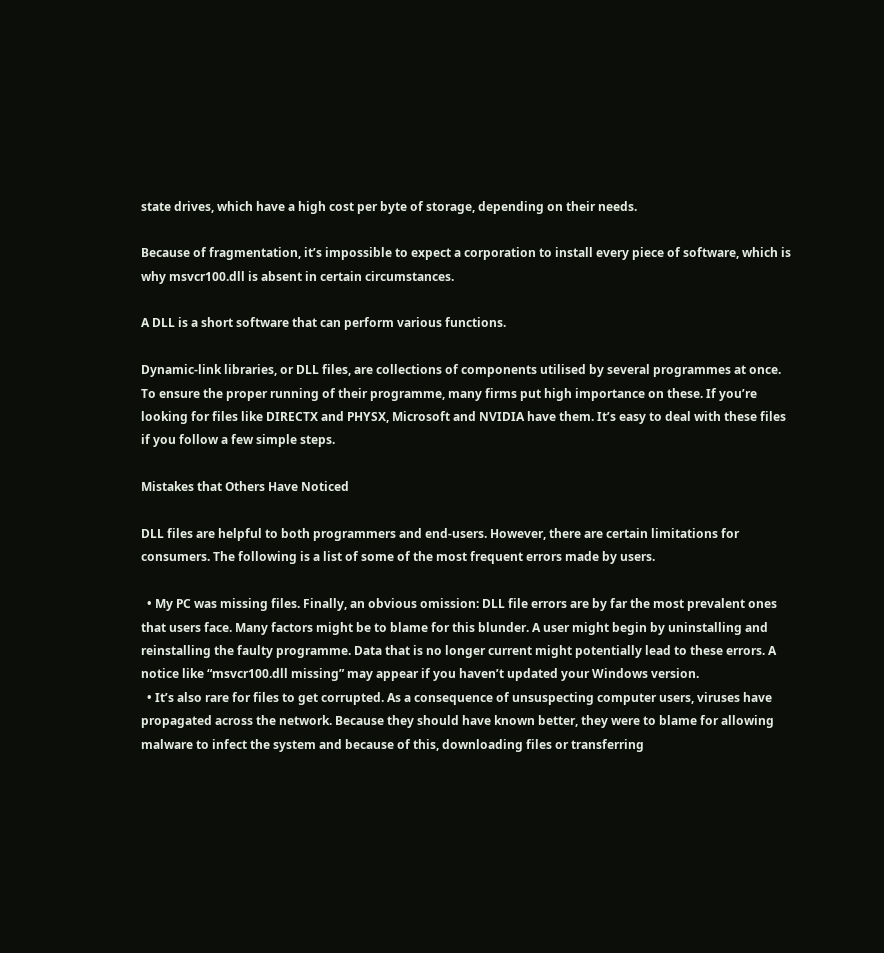state drives, which have a high cost per byte of storage, depending on their needs.

Because of fragmentation, it’s impossible to expect a corporation to install every piece of software, which is why msvcr100.dll is absent in certain circumstances.

A DLL is a short software that can perform various functions.

Dynamic-link libraries, or DLL files, are collections of components utilised by several programmes at once. To ensure the proper running of their programme, many firms put high importance on these. If you’re looking for files like DIRECTX and PHYSX, Microsoft and NVIDIA have them. It’s easy to deal with these files if you follow a few simple steps.

Mistakes that Others Have Noticed

DLL files are helpful to both programmers and end-users. However, there are certain limitations for consumers. The following is a list of some of the most frequent errors made by users.

  • My PC was missing files. Finally, an obvious omission: DLL file errors are by far the most prevalent ones that users face. Many factors might be to blame for this blunder. A user might begin by uninstalling and reinstalling the faulty programme. Data that is no longer current might potentially lead to these errors. A notice like “msvcr100.dll missing” may appear if you haven’t updated your Windows version.
  • It’s also rare for files to get corrupted. As a consequence of unsuspecting computer users, viruses have propagated across the network. Because they should have known better, they were to blame for allowing malware to infect the system and because of this, downloading files or transferring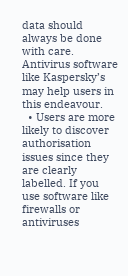data should always be done with care. Antivirus software like Kaspersky’s may help users in this endeavour.
  • Users are more likely to discover authorisation issues since they are clearly labelled. If you use software like firewalls or antiviruses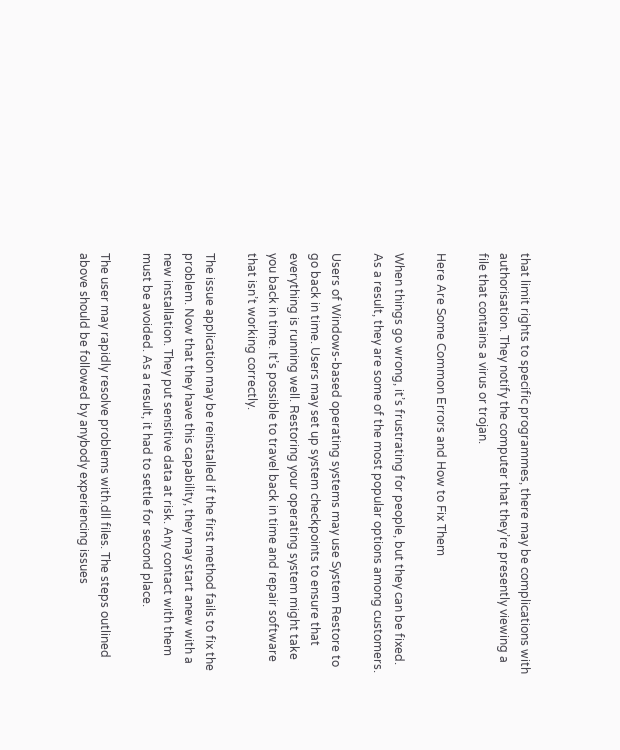that limit rights to specific programmes, there may be complications with authorisation. They notify the computer that they’re presently viewing a file that contains a virus or trojan.

Here Are Some Common Errors and How to Fix Them

When things go wrong, it’s frustrating for people, but they can be fixed. As a result, they are some of the most popular options among customers.

Users of Windows-based operating systems may use System Restore to go back in time. Users may set up system checkpoints to ensure that everything is running well. Restoring your operating system might take you back in time. It’s possible to travel back in time and repair software that isn’t working correctly.

The issue application may be reinstalled if the first method fails to fix the problem. Now that they have this capability, they may start anew with a new installation. They put sensitive data at risk. Any contact with them must be avoided. As a result, it had to settle for second place.

The user may rapidly resolve problems with.dll files. The steps outlined above should be followed by anybody experiencing issues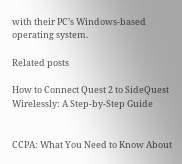with their PC’s Windows-based operating system.

Related posts

How to Connect Quest 2 to SideQuest Wirelessly: A Step-by-Step Guide


CCPA: What You Need to Know About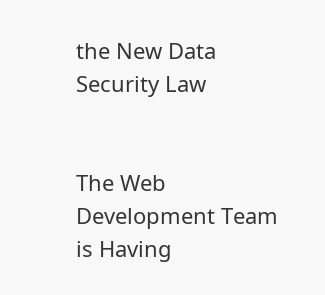the New Data Security Law


The Web Development Team is Having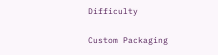Difficulty

Custom Packaging